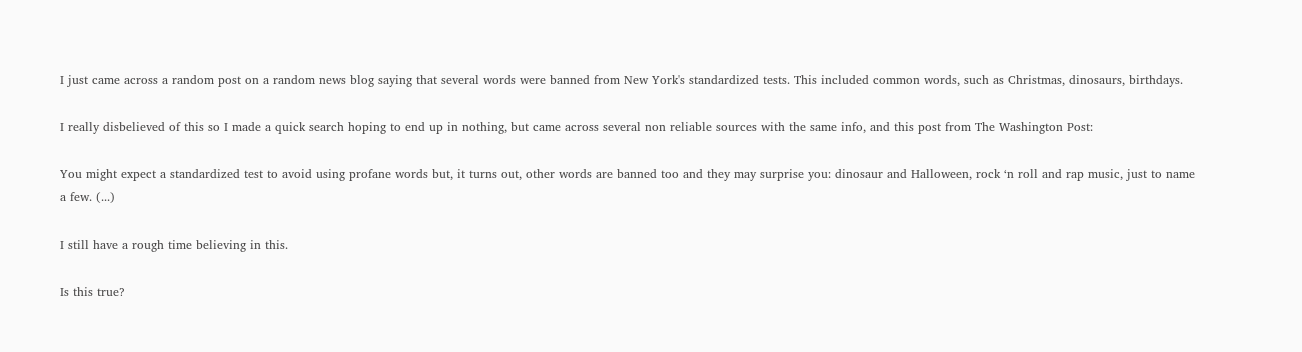I just came across a random post on a random news blog saying that several words were banned from New York's standardized tests. This included common words, such as Christmas, dinosaurs, birthdays.

I really disbelieved of this so I made a quick search hoping to end up in nothing, but came across several non reliable sources with the same info, and this post from The Washington Post:

You might expect a standardized test to avoid using profane words but, it turns out, other words are banned too and they may surprise you: dinosaur and Halloween, rock ‘n roll and rap music, just to name a few. (...)

I still have a rough time believing in this.

Is this true?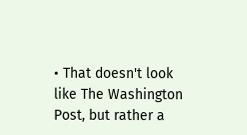• That doesn't look like The Washington Post, but rather a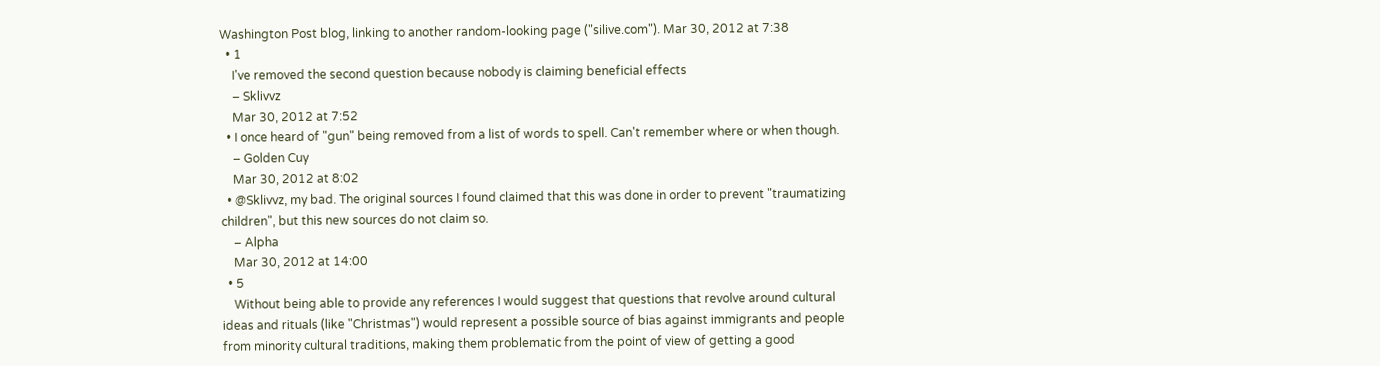Washington Post blog, linking to another random-looking page ("silive.com"). Mar 30, 2012 at 7:38
  • 1
    I've removed the second question because nobody is claiming beneficial effects
    – Sklivvz
    Mar 30, 2012 at 7:52
  • I once heard of "gun" being removed from a list of words to spell. Can't remember where or when though.
    – Golden Cuy
    Mar 30, 2012 at 8:02
  • @Sklivvz, my bad. The original sources I found claimed that this was done in order to prevent "traumatizing children", but this new sources do not claim so.
    – Alpha
    Mar 30, 2012 at 14:00
  • 5
    Without being able to provide any references I would suggest that questions that revolve around cultural ideas and rituals (like "Christmas") would represent a possible source of bias against immigrants and people from minority cultural traditions, making them problematic from the point of view of getting a good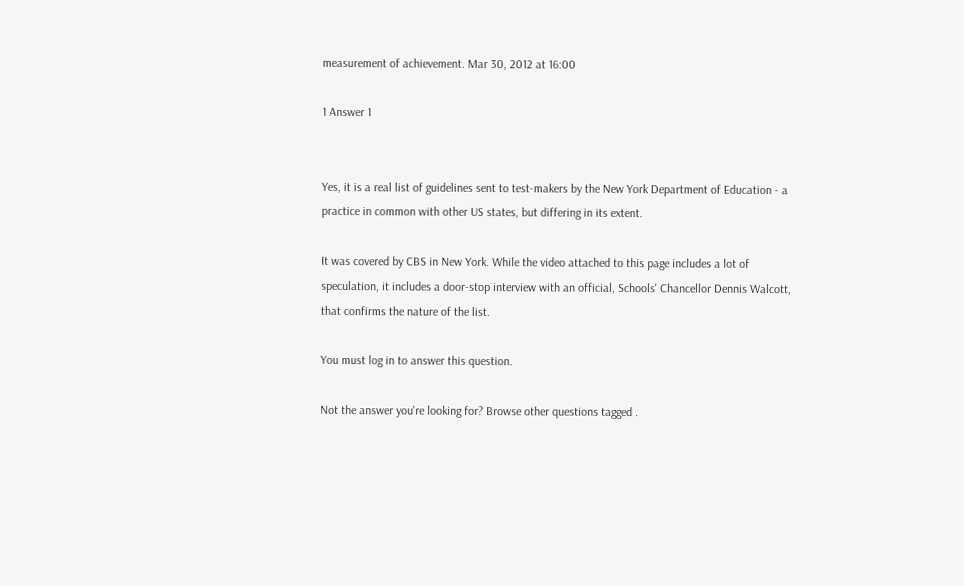measurement of achievement. Mar 30, 2012 at 16:00

1 Answer 1


Yes, it is a real list of guidelines sent to test-makers by the New York Department of Education - a practice in common with other US states, but differing in its extent.

It was covered by CBS in New York. While the video attached to this page includes a lot of speculation, it includes a door-stop interview with an official, Schools' Chancellor Dennis Walcott, that confirms the nature of the list.

You must log in to answer this question.

Not the answer you're looking for? Browse other questions tagged .